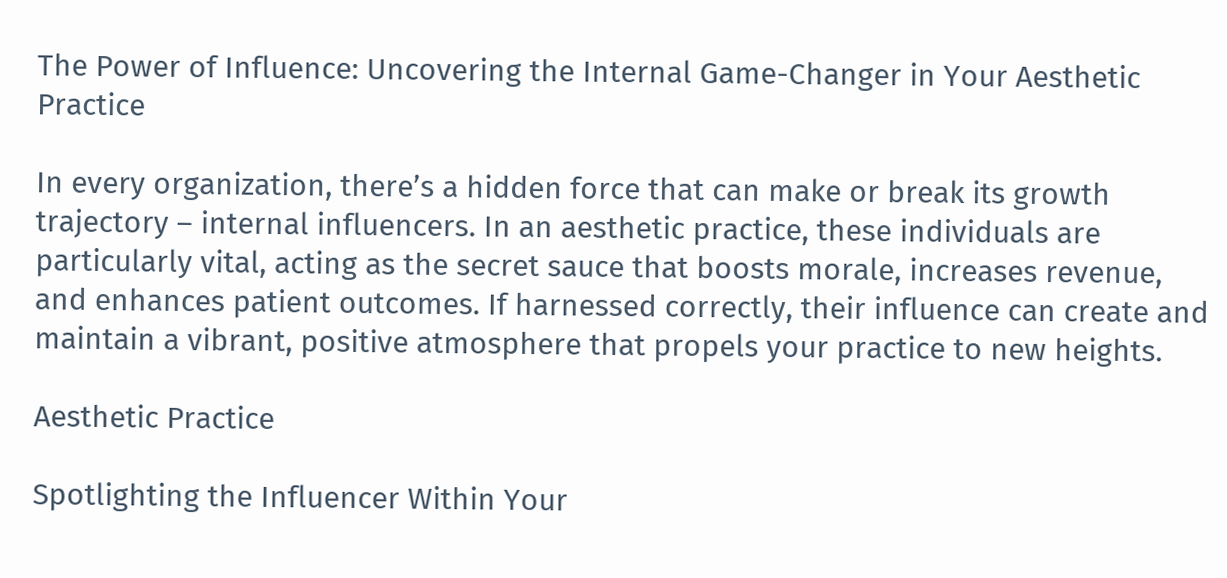The Power of Influence: Uncovering the Internal Game-Changer in Your Aesthetic Practice

In every organization, there’s a hidden force that can make or break its growth trajectory – internal influencers. In an aesthetic practice, these individuals are particularly vital, acting as the secret sauce that boosts morale, increases revenue, and enhances patient outcomes. If harnessed correctly, their influence can create and maintain a vibrant, positive atmosphere that propels your practice to new heights.

Aesthetic Practice

Spotlighting the Influencer Within Your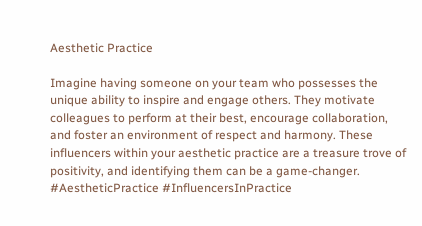Aesthetic Practice

Imagine having someone on your team who possesses the unique ability to inspire and engage others. They motivate colleagues to perform at their best, encourage collaboration, and foster an environment of respect and harmony. These influencers within your aesthetic practice are a treasure trove of positivity, and identifying them can be a game-changer. #AestheticPractice #InfluencersInPractice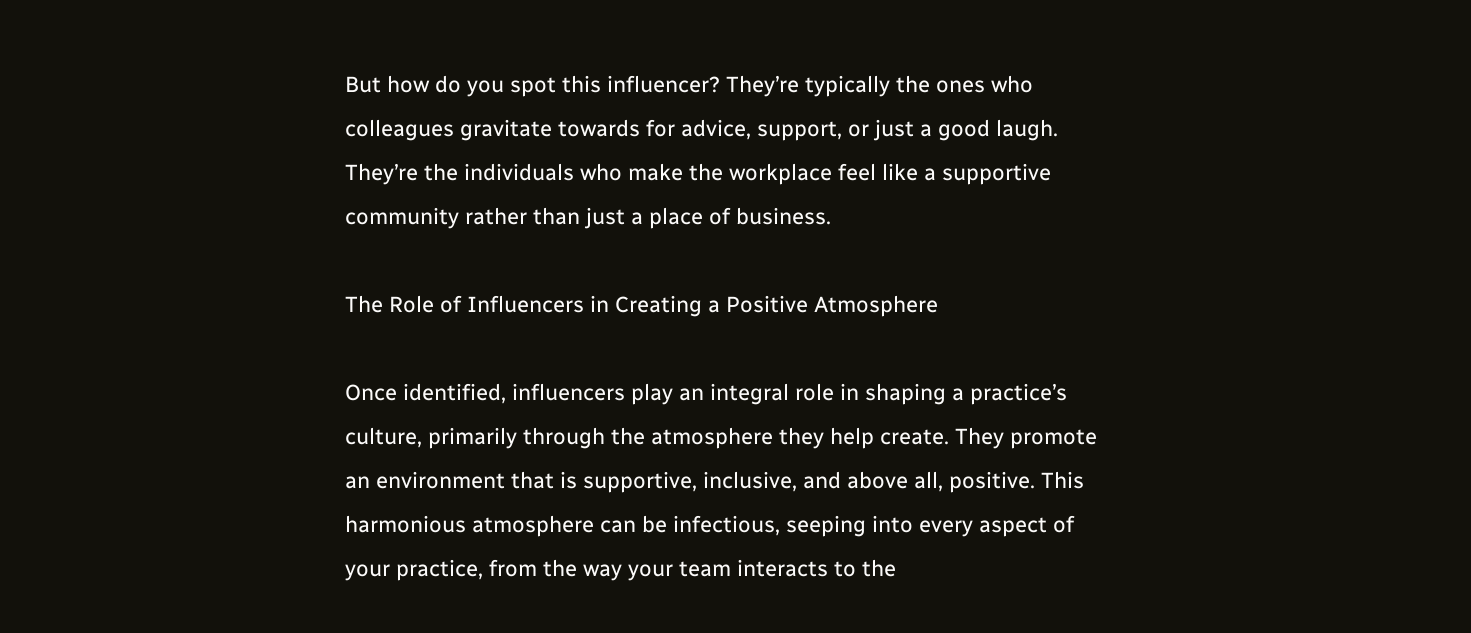But how do you spot this influencer? They’re typically the ones who colleagues gravitate towards for advice, support, or just a good laugh. They’re the individuals who make the workplace feel like a supportive community rather than just a place of business.

The Role of Influencers in Creating a Positive Atmosphere

Once identified, influencers play an integral role in shaping a practice’s culture, primarily through the atmosphere they help create. They promote an environment that is supportive, inclusive, and above all, positive. This harmonious atmosphere can be infectious, seeping into every aspect of your practice, from the way your team interacts to the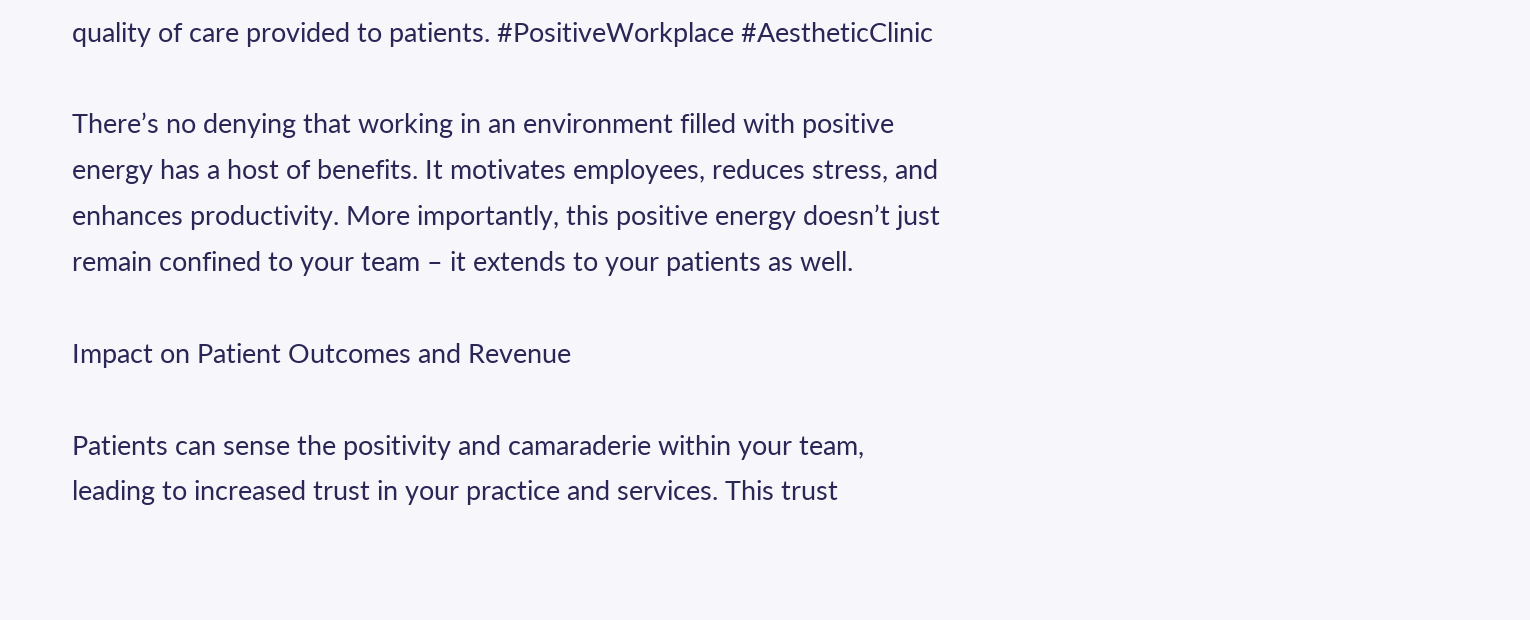quality of care provided to patients. #PositiveWorkplace #AestheticClinic

There’s no denying that working in an environment filled with positive energy has a host of benefits. It motivates employees, reduces stress, and enhances productivity. More importantly, this positive energy doesn’t just remain confined to your team – it extends to your patients as well.

Impact on Patient Outcomes and Revenue

Patients can sense the positivity and camaraderie within your team, leading to increased trust in your practice and services. This trust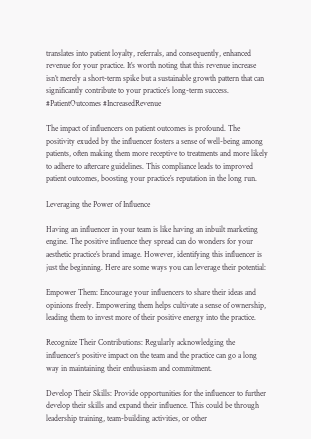translates into patient loyalty, referrals, and consequently, enhanced revenue for your practice. It’s worth noting that this revenue increase isn’t merely a short-term spike but a sustainable growth pattern that can significantly contribute to your practice’s long-term success. #PatientOutcomes #IncreasedRevenue

The impact of influencers on patient outcomes is profound. The positivity exuded by the influencer fosters a sense of well-being among patients, often making them more receptive to treatments and more likely to adhere to aftercare guidelines. This compliance leads to improved patient outcomes, boosting your practice’s reputation in the long run.

Leveraging the Power of Influence

Having an influencer in your team is like having an inbuilt marketing engine. The positive influence they spread can do wonders for your aesthetic practice’s brand image. However, identifying this influencer is just the beginning. Here are some ways you can leverage their potential:

Empower Them: Encourage your influencers to share their ideas and opinions freely. Empowering them helps cultivate a sense of ownership, leading them to invest more of their positive energy into the practice.

Recognize Their Contributions: Regularly acknowledging the influencer’s positive impact on the team and the practice can go a long way in maintaining their enthusiasm and commitment.

Develop Their Skills: Provide opportunities for the influencer to further develop their skills and expand their influence. This could be through leadership training, team-building activities, or other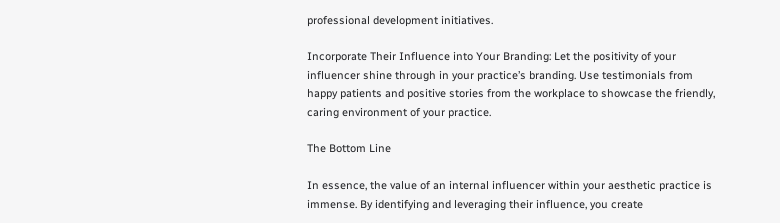professional development initiatives.

Incorporate Their Influence into Your Branding: Let the positivity of your influencer shine through in your practice’s branding. Use testimonials from happy patients and positive stories from the workplace to showcase the friendly, caring environment of your practice.

The Bottom Line

In essence, the value of an internal influencer within your aesthetic practice is immense. By identifying and leveraging their influence, you create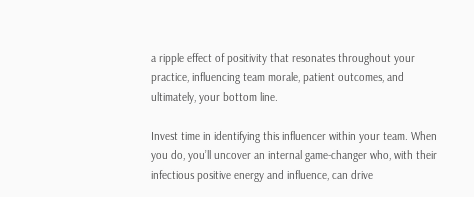a ripple effect of positivity that resonates throughout your practice, influencing team morale, patient outcomes, and ultimately, your bottom line.

Invest time in identifying this influencer within your team. When you do, you’ll uncover an internal game-changer who, with their infectious positive energy and influence, can drive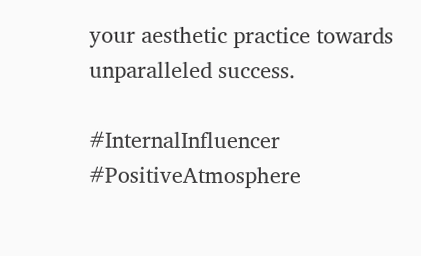your aesthetic practice towards unparalleled success.

#InternalInfluencer #PositiveAtmosphere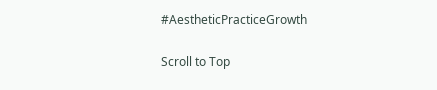#AestheticPracticeGrowth

Scroll to Top